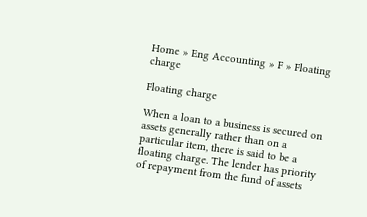Home » Eng Accounting » F » Floating charge

Floating charge

When a loan to a business is secured on assets generally rather than on a particular item, there is said to be a floating charge. The lender has priority of repayment from the fund of assets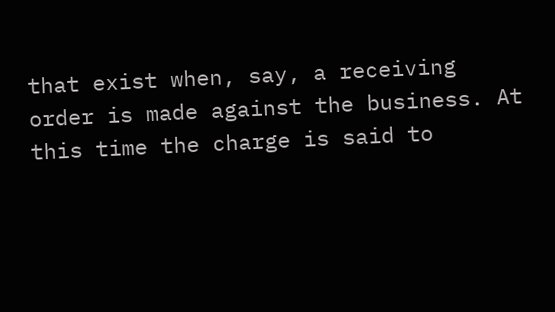that exist when, say, a receiving order is made against the business. At this time the charge is said to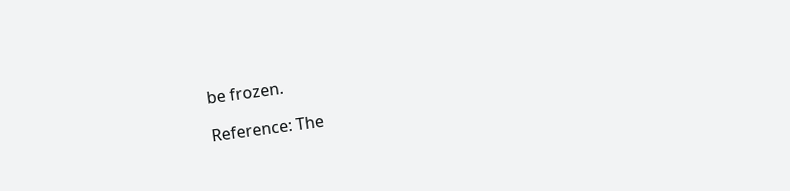be frozen.

Reference: The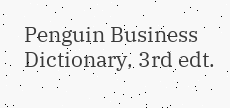Penguin Business Dictionary, 3rd edt.